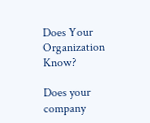Does Your Organization Know?

Does your company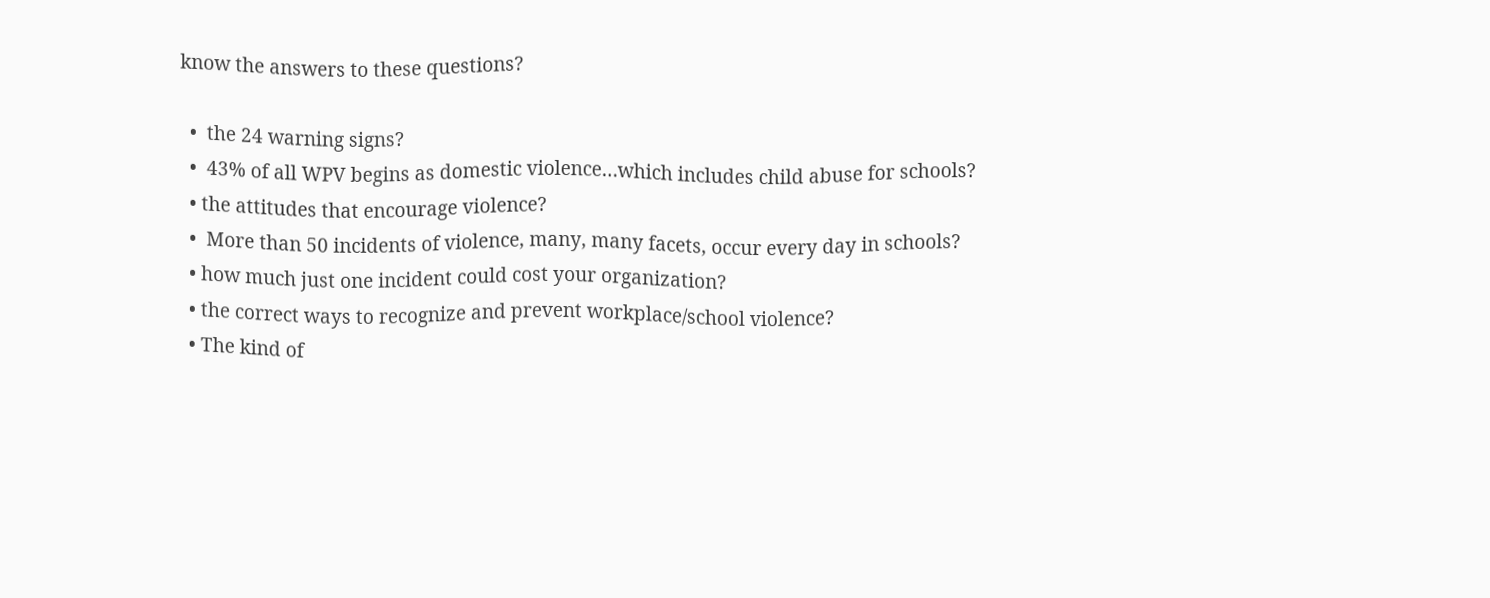know the answers to these questions?

  •  the 24 warning signs?
  •  43% of all WPV begins as domestic violence…which includes child abuse for schools?
  • the attitudes that encourage violence?
  •  More than 50 incidents of violence, many, many facets, occur every day in schools?
  • how much just one incident could cost your organization?
  • the correct ways to recognize and prevent workplace/school violence?
  • The kind of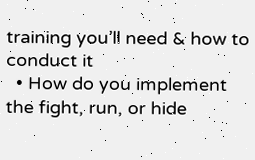training you’ll need & how to conduct it
  • How do you implement the fight, run, or hide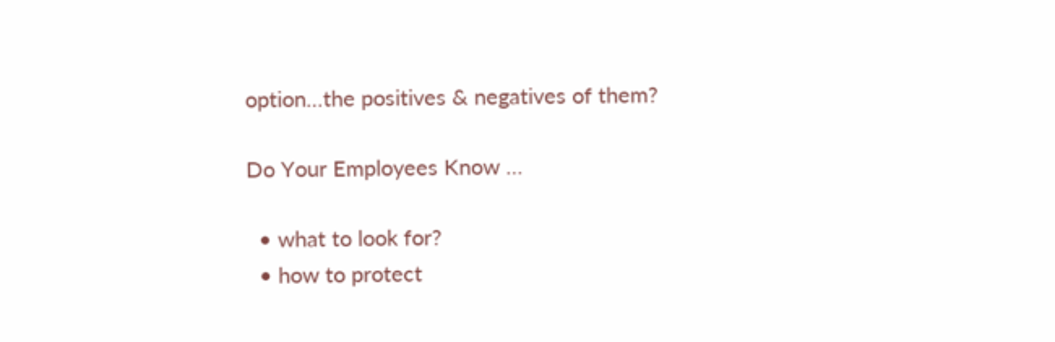option…the positives & negatives of them?

Do Your Employees Know …

  • what to look for?
  • how to protect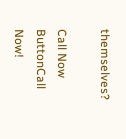themselves?

Call Now ButtonCall Now!